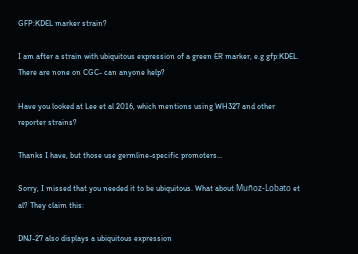GFP:KDEL marker strain?

I am after a strain with ubiquitous expression of a green ER marker, e.g gfp:KDEL. There are none on CGC- can anyone help?

Have you looked at Lee et al 2016, which mentions using WH327 and other reporter strains?

Thanks I have, but those use germline-specific promoters…

Sorry, I missed that you needed it to be ubiquitous. What about Muñoz-Lobato et al? They claim this:

DNJ-27 also displays a ubiquitous expression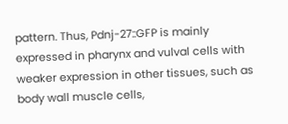pattern. Thus, Pdnj-27::GFP is mainly expressed in pharynx and vulval cells with weaker expression in other tissues, such as body wall muscle cells,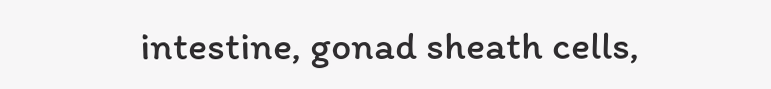intestine, gonad sheath cells,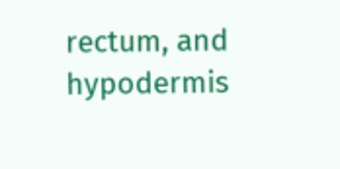rectum, and hypodermis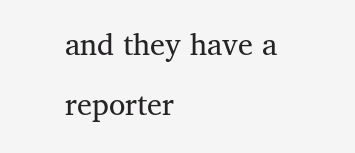and they have a reporter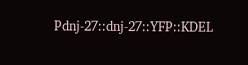Pdnj-27::dnj-27::YFP::KDEL